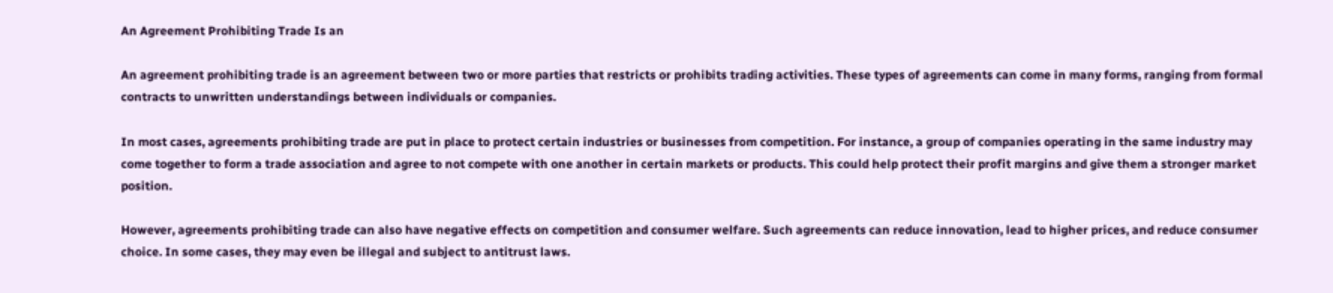An Agreement Prohibiting Trade Is an

An agreement prohibiting trade is an agreement between two or more parties that restricts or prohibits trading activities. These types of agreements can come in many forms, ranging from formal contracts to unwritten understandings between individuals or companies.

In most cases, agreements prohibiting trade are put in place to protect certain industries or businesses from competition. For instance, a group of companies operating in the same industry may come together to form a trade association and agree to not compete with one another in certain markets or products. This could help protect their profit margins and give them a stronger market position.

However, agreements prohibiting trade can also have negative effects on competition and consumer welfare. Such agreements can reduce innovation, lead to higher prices, and reduce consumer choice. In some cases, they may even be illegal and subject to antitrust laws.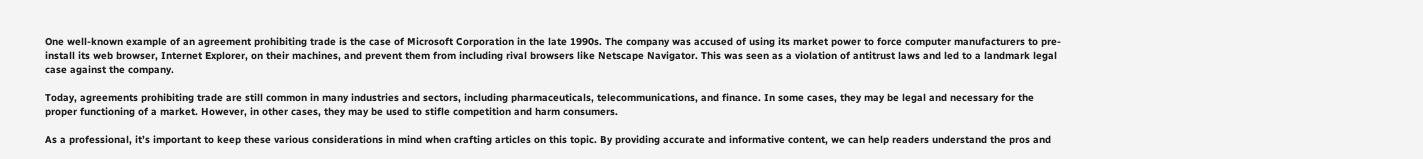One well-known example of an agreement prohibiting trade is the case of Microsoft Corporation in the late 1990s. The company was accused of using its market power to force computer manufacturers to pre-install its web browser, Internet Explorer, on their machines, and prevent them from including rival browsers like Netscape Navigator. This was seen as a violation of antitrust laws and led to a landmark legal case against the company.

Today, agreements prohibiting trade are still common in many industries and sectors, including pharmaceuticals, telecommunications, and finance. In some cases, they may be legal and necessary for the proper functioning of a market. However, in other cases, they may be used to stifle competition and harm consumers.

As a professional, it’s important to keep these various considerations in mind when crafting articles on this topic. By providing accurate and informative content, we can help readers understand the pros and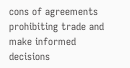cons of agreements prohibiting trade and make informed decisions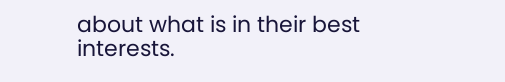about what is in their best interests.